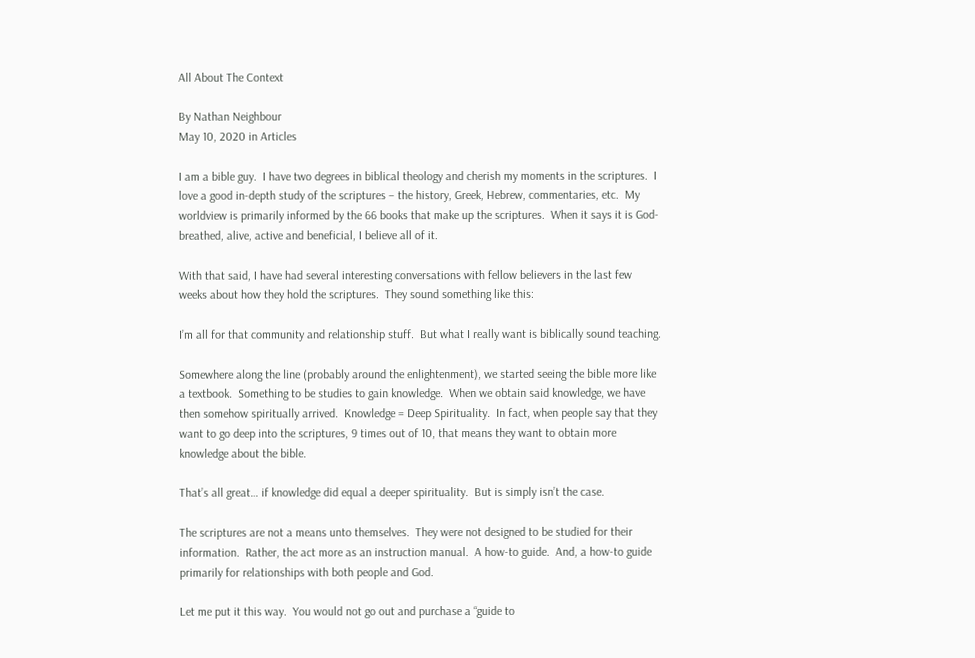All About The Context

By Nathan Neighbour
May 10, 2020 in Articles

I am a bible guy.  I have two degrees in biblical theology and cherish my moments in the scriptures.  I love a good in-depth study of the scriptures – the history, Greek, Hebrew, commentaries, etc.  My worldview is primarily informed by the 66 books that make up the scriptures.  When it says it is God-breathed, alive, active and beneficial, I believe all of it.

With that said, I have had several interesting conversations with fellow believers in the last few weeks about how they hold the scriptures.  They sound something like this:

I’m all for that community and relationship stuff.  But what I really want is biblically sound teaching.

Somewhere along the line (probably around the enlightenment), we started seeing the bible more like a textbook.  Something to be studies to gain knowledge.  When we obtain said knowledge, we have then somehow spiritually arrived.  Knowledge = Deep Spirituality.  In fact, when people say that they want to go deep into the scriptures, 9 times out of 10, that means they want to obtain more knowledge about the bible.

That’s all great… if knowledge did equal a deeper spirituality.  But is simply isn’t the case.

The scriptures are not a means unto themselves.  They were not designed to be studied for their information.  Rather, the act more as an instruction manual.  A how-to guide.  And, a how-to guide primarily for relationships with both people and God.

Let me put it this way.  You would not go out and purchase a “guide to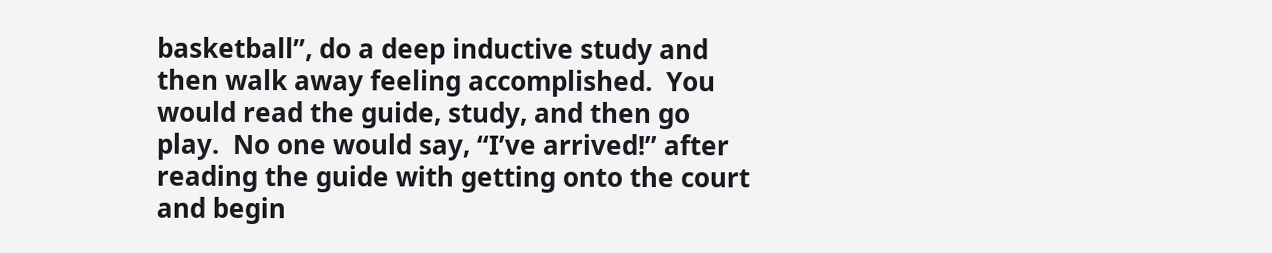basketball”, do a deep inductive study and then walk away feeling accomplished.  You would read the guide, study, and then go play.  No one would say, “I’ve arrived!” after reading the guide with getting onto the court and begin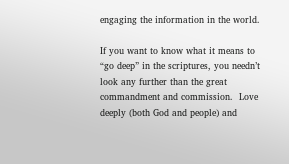engaging the information in the world.

If you want to know what it means to “go deep” in the scriptures, you needn’t look any further than the great commandment and commission.  Love deeply (both God and people) and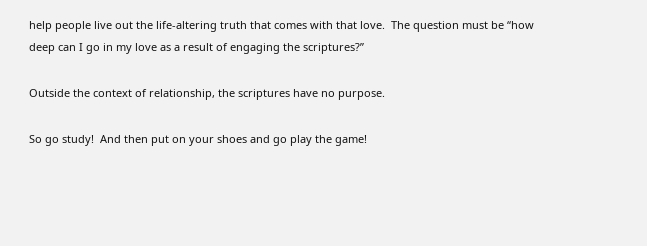help people live out the life-altering truth that comes with that love.  The question must be “how deep can I go in my love as a result of engaging the scriptures?”

Outside the context of relationship, the scriptures have no purpose.

So go study!  And then put on your shoes and go play the game!